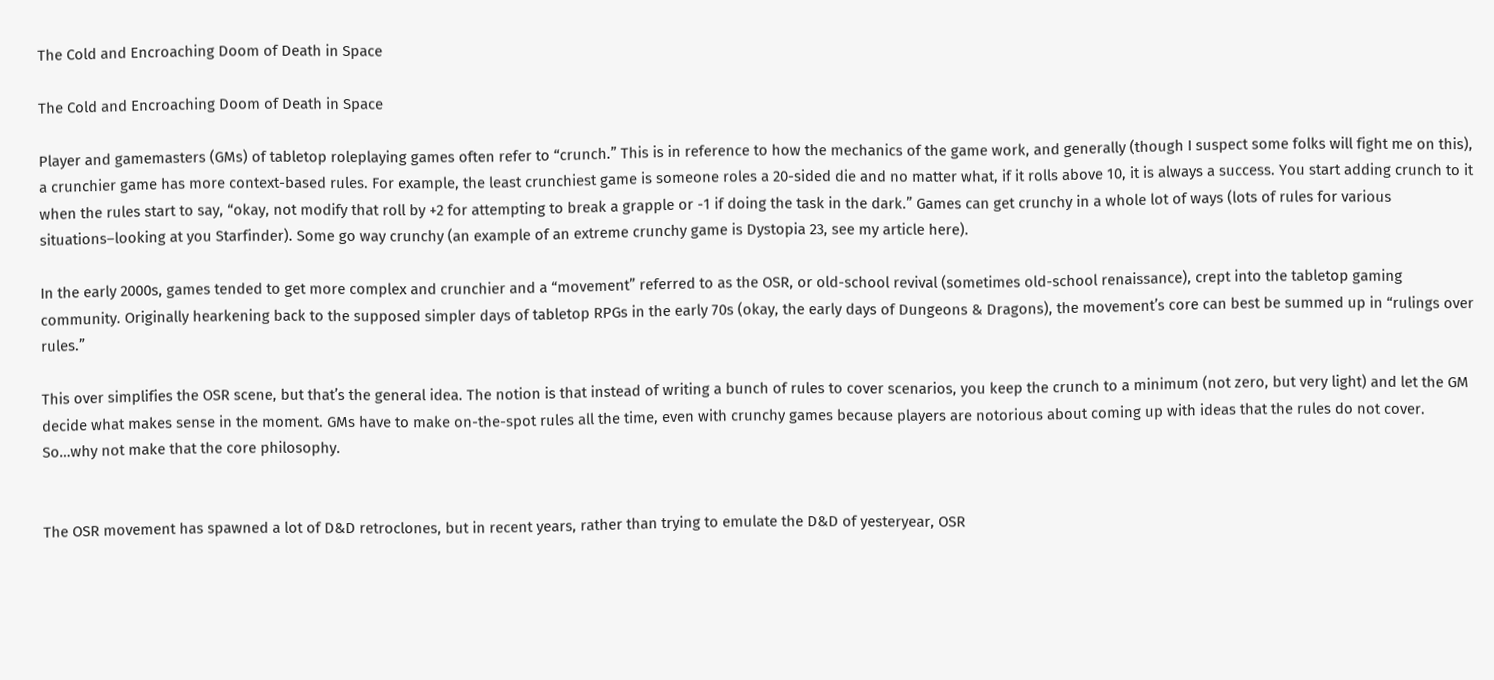The Cold and Encroaching Doom of Death in Space

The Cold and Encroaching Doom of Death in Space

Player and gamemasters (GMs) of tabletop roleplaying games often refer to “crunch.” This is in reference to how the mechanics of the game work, and generally (though I suspect some folks will fight me on this), a crunchier game has more context-based rules. For example, the least crunchiest game is someone roles a 20-sided die and no matter what, if it rolls above 10, it is always a success. You start adding crunch to it when the rules start to say, “okay, not modify that roll by +2 for attempting to break a grapple or -1 if doing the task in the dark.” Games can get crunchy in a whole lot of ways (lots of rules for various situations–looking at you Starfinder). Some go way crunchy (an example of an extreme crunchy game is Dystopia 23, see my article here).

In the early 2000s, games tended to get more complex and crunchier and a “movement” referred to as the OSR, or old-school revival (sometimes old-school renaissance), crept into the tabletop gaming community. Originally hearkening back to the supposed simpler days of tabletop RPGs in the early 70s (okay, the early days of Dungeons & Dragons), the movement’s core can best be summed up in “rulings over rules.”

This over simplifies the OSR scene, but that’s the general idea. The notion is that instead of writing a bunch of rules to cover scenarios, you keep the crunch to a minimum (not zero, but very light) and let the GM decide what makes sense in the moment. GMs have to make on-the-spot rules all the time, even with crunchy games because players are notorious about coming up with ideas that the rules do not cover. So…why not make that the core philosophy.


The OSR movement has spawned a lot of D&D retroclones, but in recent years, rather than trying to emulate the D&D of yesteryear, OSR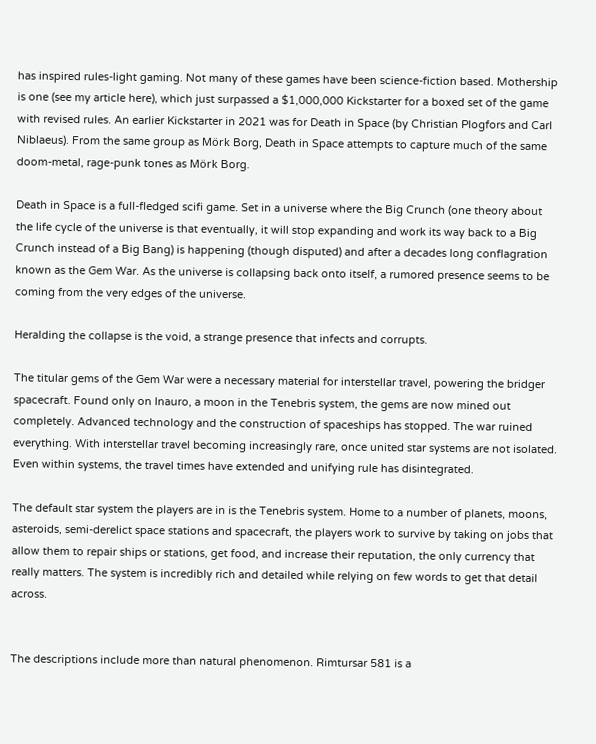has inspired rules-light gaming. Not many of these games have been science-fiction based. Mothership is one (see my article here), which just surpassed a $1,000,000 Kickstarter for a boxed set of the game with revised rules. An earlier Kickstarter in 2021 was for Death in Space (by Christian Plogfors and Carl Niblaeus). From the same group as Mörk Borg, Death in Space attempts to capture much of the same doom-metal, rage-punk tones as Mörk Borg.

Death in Space is a full-fledged scifi game. Set in a universe where the Big Crunch (one theory about the life cycle of the universe is that eventually, it will stop expanding and work its way back to a Big Crunch instead of a Big Bang) is happening (though disputed) and after a decades long conflagration known as the Gem War. As the universe is collapsing back onto itself, a rumored presence seems to be coming from the very edges of the universe.

Heralding the collapse is the void, a strange presence that infects and corrupts.

The titular gems of the Gem War were a necessary material for interstellar travel, powering the bridger spacecraft. Found only on Inauro, a moon in the Tenebris system, the gems are now mined out completely. Advanced technology and the construction of spaceships has stopped. The war ruined everything. With interstellar travel becoming increasingly rare, once united star systems are not isolated. Even within systems, the travel times have extended and unifying rule has disintegrated.

The default star system the players are in is the Tenebris system. Home to a number of planets, moons, asteroids, semi-derelict space stations and spacecraft, the players work to survive by taking on jobs that allow them to repair ships or stations, get food, and increase their reputation, the only currency that really matters. The system is incredibly rich and detailed while relying on few words to get that detail across.


The descriptions include more than natural phenomenon. Rimtursar 581 is a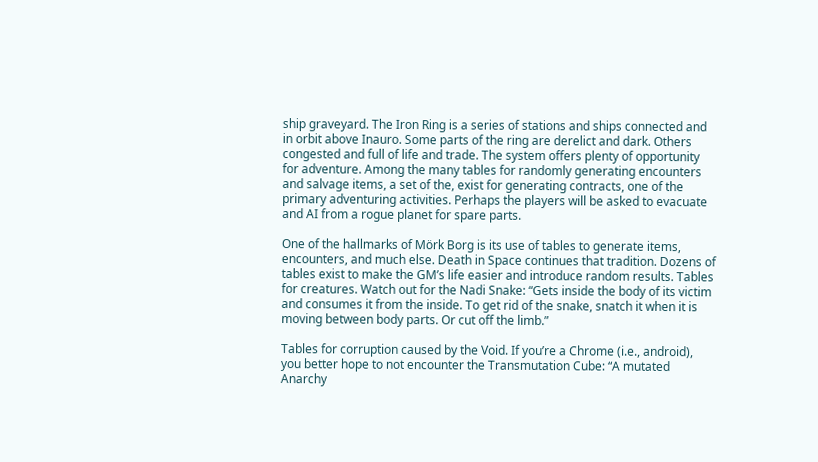ship graveyard. The Iron Ring is a series of stations and ships connected and in orbit above Inauro. Some parts of the ring are derelict and dark. Others congested and full of life and trade. The system offers plenty of opportunity for adventure. Among the many tables for randomly generating encounters and salvage items, a set of the, exist for generating contracts, one of the primary adventuring activities. Perhaps the players will be asked to evacuate and AI from a rogue planet for spare parts.

One of the hallmarks of Mörk Borg is its use of tables to generate items, encounters, and much else. Death in Space continues that tradition. Dozens of tables exist to make the GM’s life easier and introduce random results. Tables for creatures. Watch out for the Nadi Snake: “Gets inside the body of its victim and consumes it from the inside. To get rid of the snake, snatch it when it is moving between body parts. Or cut off the limb.”

Tables for corruption caused by the Void. If you’re a Chrome (i.e., android), you better hope to not encounter the Transmutation Cube: “A mutated Anarchy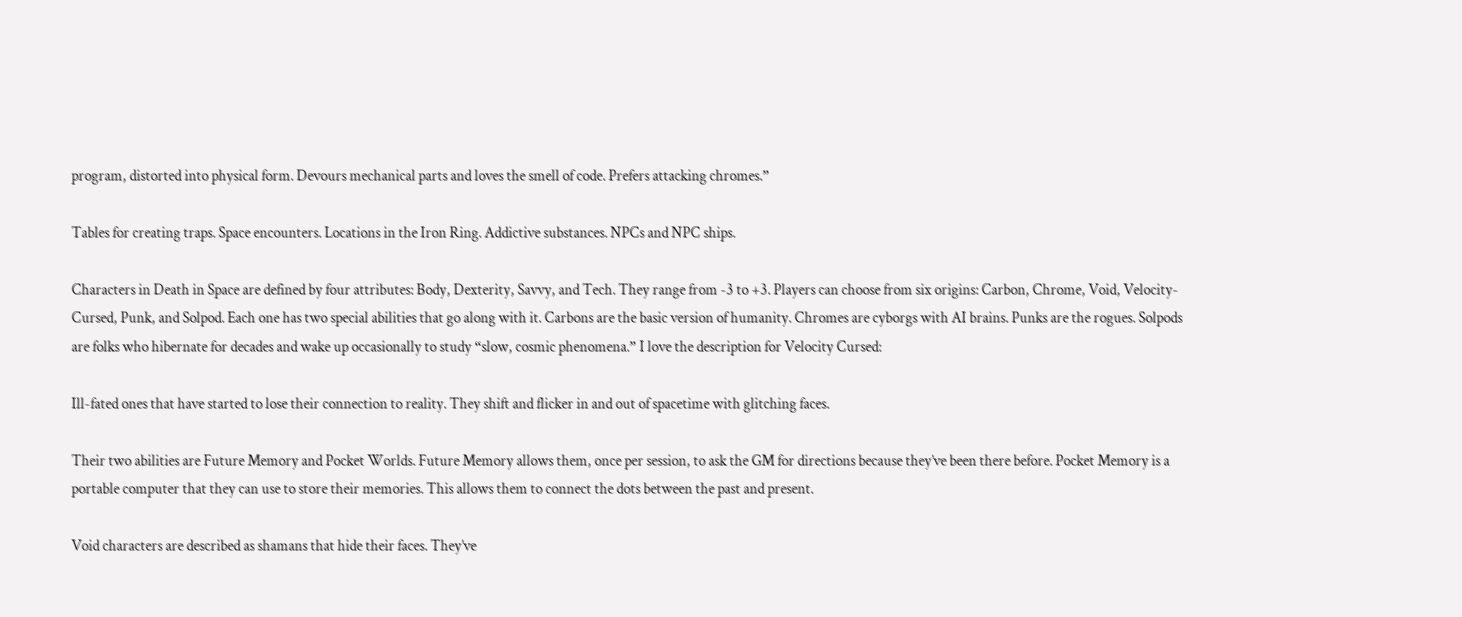program, distorted into physical form. Devours mechanical parts and loves the smell of code. Prefers attacking chromes.”

Tables for creating traps. Space encounters. Locations in the Iron Ring. Addictive substances. NPCs and NPC ships.

Characters in Death in Space are defined by four attributes: Body, Dexterity, Savvy, and Tech. They range from -3 to +3. Players can choose from six origins: Carbon, Chrome, Void, Velocity-Cursed, Punk, and Solpod. Each one has two special abilities that go along with it. Carbons are the basic version of humanity. Chromes are cyborgs with AI brains. Punks are the rogues. Solpods are folks who hibernate for decades and wake up occasionally to study “slow, cosmic phenomena.” I love the description for Velocity Cursed:

Ill-fated ones that have started to lose their connection to reality. They shift and flicker in and out of spacetime with glitching faces.

Their two abilities are Future Memory and Pocket Worlds. Future Memory allows them, once per session, to ask the GM for directions because they’ve been there before. Pocket Memory is a portable computer that they can use to store their memories. This allows them to connect the dots between the past and present.

Void characters are described as shamans that hide their faces. They’ve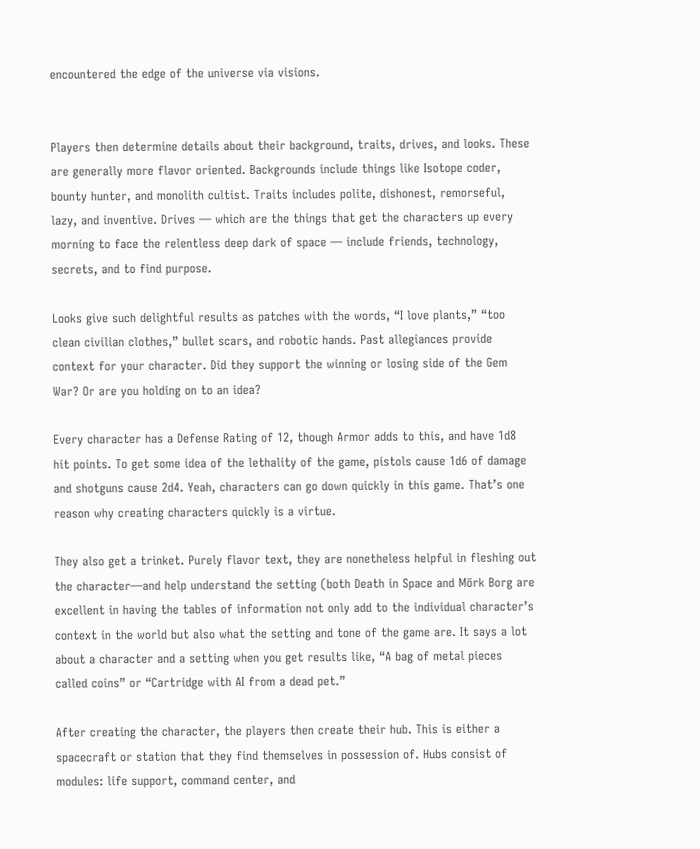encountered the edge of the universe via visions.


Players then determine details about their background, traits, drives, and looks. These are generally more flavor oriented. Backgrounds include things like Isotope coder, bounty hunter, and monolith cultist. Traits includes polite, dishonest, remorseful, lazy, and inventive. Drives — which are the things that get the characters up every morning to face the relentless deep dark of space — include friends, technology, secrets, and to find purpose.

Looks give such delightful results as patches with the words, “I love plants,” “too clean civilian clothes,” bullet scars, and robotic hands. Past allegiances provide context for your character. Did they support the winning or losing side of the Gem War? Or are you holding on to an idea?

Every character has a Defense Rating of 12, though Armor adds to this, and have 1d8 hit points. To get some idea of the lethality of the game, pistols cause 1d6 of damage and shotguns cause 2d4. Yeah, characters can go down quickly in this game. That’s one reason why creating characters quickly is a virtue.

They also get a trinket. Purely flavor text, they are nonetheless helpful in fleshing out the character—and help understand the setting (both Death in Space and Mörk Borg are excellent in having the tables of information not only add to the individual character’s context in the world but also what the setting and tone of the game are. It says a lot about a character and a setting when you get results like, “A bag of metal pieces called coins” or “Cartridge with AI from a dead pet.”

After creating the character, the players then create their hub. This is either a spacecraft or station that they find themselves in possession of. Hubs consist of modules: life support, command center, and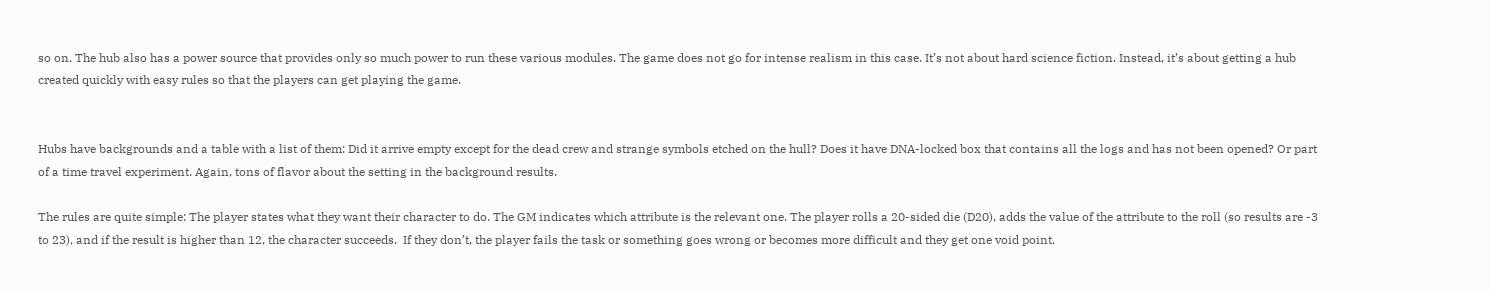so on. The hub also has a power source that provides only so much power to run these various modules. The game does not go for intense realism in this case. It’s not about hard science fiction. Instead, it’s about getting a hub created quickly with easy rules so that the players can get playing the game.


Hubs have backgrounds and a table with a list of them: Did it arrive empty except for the dead crew and strange symbols etched on the hull? Does it have DNA-locked box that contains all the logs and has not been opened? Or part of a time travel experiment. Again, tons of flavor about the setting in the background results.

The rules are quite simple: The player states what they want their character to do. The GM indicates which attribute is the relevant one. The player rolls a 20-sided die (D20), adds the value of the attribute to the roll (so results are -3 to 23), and if the result is higher than 12, the character succeeds.  If they don’t, the player fails the task or something goes wrong or becomes more difficult and they get one void point.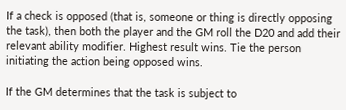If a check is opposed (that is, someone or thing is directly opposing the task), then both the player and the GM roll the D20 and add their relevant ability modifier. Highest result wins. Tie the person initiating the action being opposed wins.

If the GM determines that the task is subject to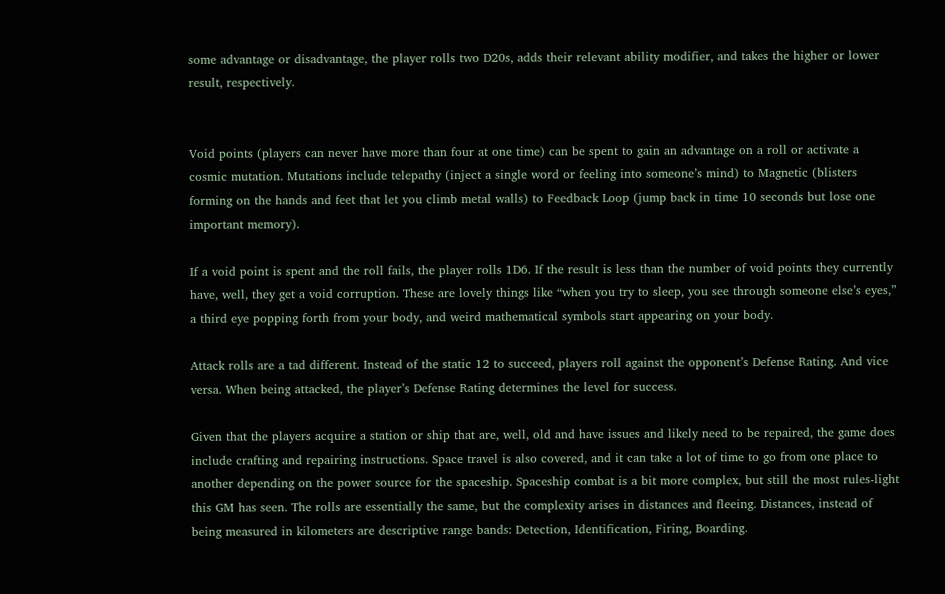some advantage or disadvantage, the player rolls two D20s, adds their relevant ability modifier, and takes the higher or lower result, respectively.


Void points (players can never have more than four at one time) can be spent to gain an advantage on a roll or activate a cosmic mutation. Mutations include telepathy (inject a single word or feeling into someone’s mind) to Magnetic (blisters forming on the hands and feet that let you climb metal walls) to Feedback Loop (jump back in time 10 seconds but lose one important memory).

If a void point is spent and the roll fails, the player rolls 1D6. If the result is less than the number of void points they currently have, well, they get a void corruption. These are lovely things like “when you try to sleep, you see through someone else’s eyes,” a third eye popping forth from your body, and weird mathematical symbols start appearing on your body.

Attack rolls are a tad different. Instead of the static 12 to succeed, players roll against the opponent’s Defense Rating. And vice versa. When being attacked, the player’s Defense Rating determines the level for success.

Given that the players acquire a station or ship that are, well, old and have issues and likely need to be repaired, the game does include crafting and repairing instructions. Space travel is also covered, and it can take a lot of time to go from one place to another depending on the power source for the spaceship. Spaceship combat is a bit more complex, but still the most rules-light this GM has seen. The rolls are essentially the same, but the complexity arises in distances and fleeing. Distances, instead of being measured in kilometers are descriptive range bands: Detection, Identification, Firing, Boarding.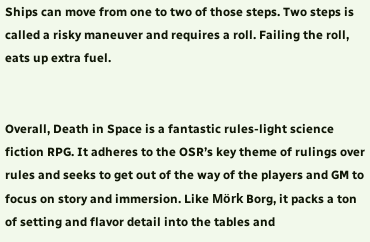Ships can move from one to two of those steps. Two steps is called a risky maneuver and requires a roll. Failing the roll, eats up extra fuel.


Overall, Death in Space is a fantastic rules-light science fiction RPG. It adheres to the OSR’s key theme of rulings over rules and seeks to get out of the way of the players and GM to focus on story and immersion. Like Mörk Borg, it packs a ton of setting and flavor detail into the tables and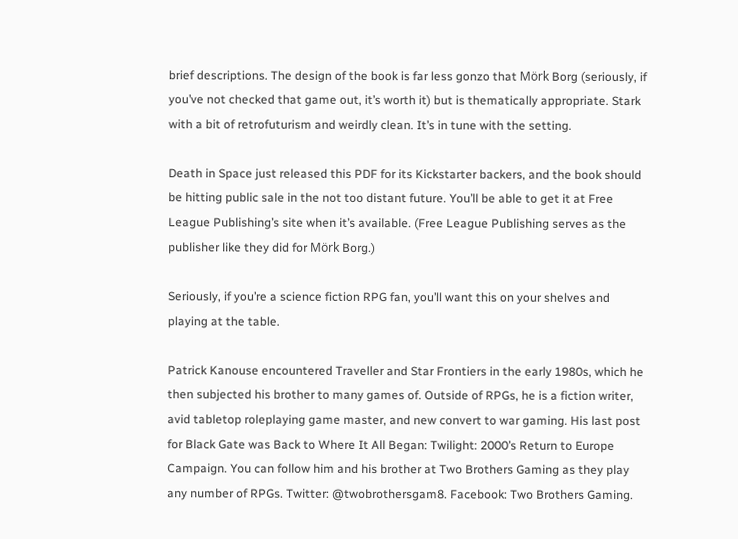brief descriptions. The design of the book is far less gonzo that Mörk Borg (seriously, if you’ve not checked that game out, it’s worth it) but is thematically appropriate. Stark with a bit of retrofuturism and weirdly clean. It’s in tune with the setting.

Death in Space just released this PDF for its Kickstarter backers, and the book should be hitting public sale in the not too distant future. You’ll be able to get it at Free League Publishing’s site when it’s available. (Free League Publishing serves as the publisher like they did for Mörk Borg.)

Seriously, if you’re a science fiction RPG fan, you’ll want this on your shelves and playing at the table.

Patrick Kanouse encountered Traveller and Star Frontiers in the early 1980s, which he then subjected his brother to many games of. Outside of RPGs, he is a fiction writer, avid tabletop roleplaying game master, and new convert to war gaming. His last post for Black Gate was Back to Where It All Began: Twilight: 2000’s Return to Europe Campaign. You can follow him and his brother at Two Brothers Gaming as they play any number of RPGs. Twitter: @twobrothersgam8. Facebook: Two Brothers Gaming.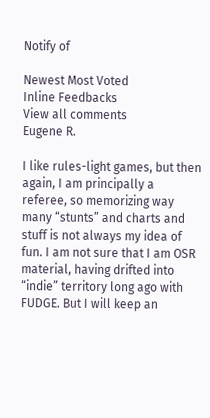Notify of

Newest Most Voted
Inline Feedbacks
View all comments
Eugene R.

I like rules-light games, but then again, I am principally a referee, so memorizing way many “stunts” and charts and stuff is not always my idea of fun. I am not sure that I am OSR material, having drifted into “indie” territory long ago with FUDGE. But I will keep an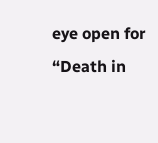eye open for “Death in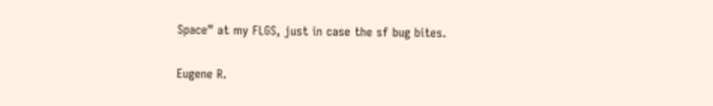Space” at my FLGS, just in case the sf bug bites.

Eugene R.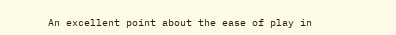An excellent point about the ease of play in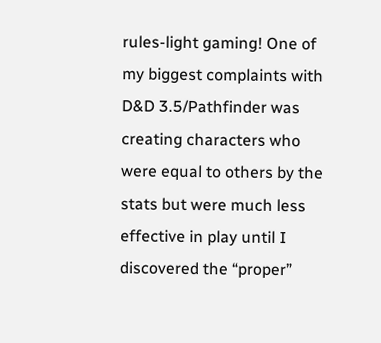rules-light gaming! One of my biggest complaints with D&D 3.5/Pathfinder was creating characters who were equal to others by the stats but were much less effective in play until I discovered the “proper”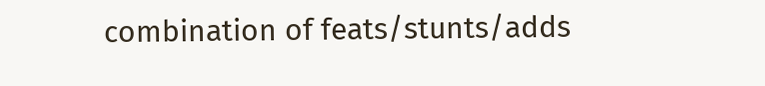combination of feats/stunts/adds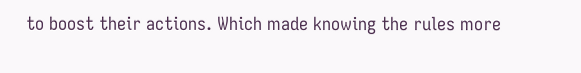to boost their actions. Which made knowing the rules more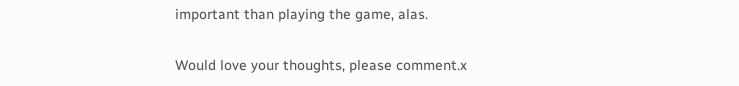important than playing the game, alas.

Would love your thoughts, please comment.x